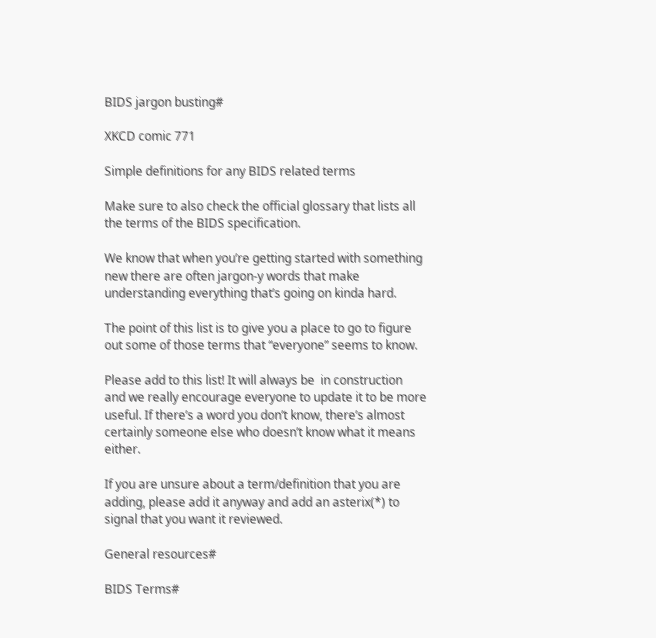BIDS jargon busting#

XKCD comic 771

Simple definitions for any BIDS related terms

Make sure to also check the official glossary that lists all the terms of the BIDS specification.

We know that when you’re getting started with something new there are often jargon-y words that make understanding everything that’s going on kinda hard.

The point of this list is to give you a place to go to figure out some of those terms that “everyone” seems to know.

Please add to this list! It will always be  in construction  and we really encourage everyone to update it to be more useful. If there’s a word you don’t know, there’s almost certainly someone else who doesn’t know what it means either.

If you are unsure about a term/definition that you are adding, please add it anyway and add an asterix(*) to signal that you want it reviewed.

General resources#

BIDS Terms#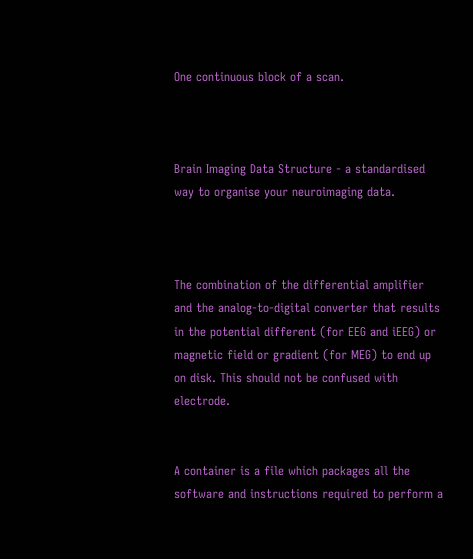One continuous block of a scan.



Brain Imaging Data Structure - a standardised way to organise your neuroimaging data.



The combination of the differential amplifier and the analog-to-digital converter that results in the potential different (for EEG and iEEG) or magnetic field or gradient (for MEG) to end up on disk. This should not be confused with electrode.


A container is a file which packages all the software and instructions required to perform a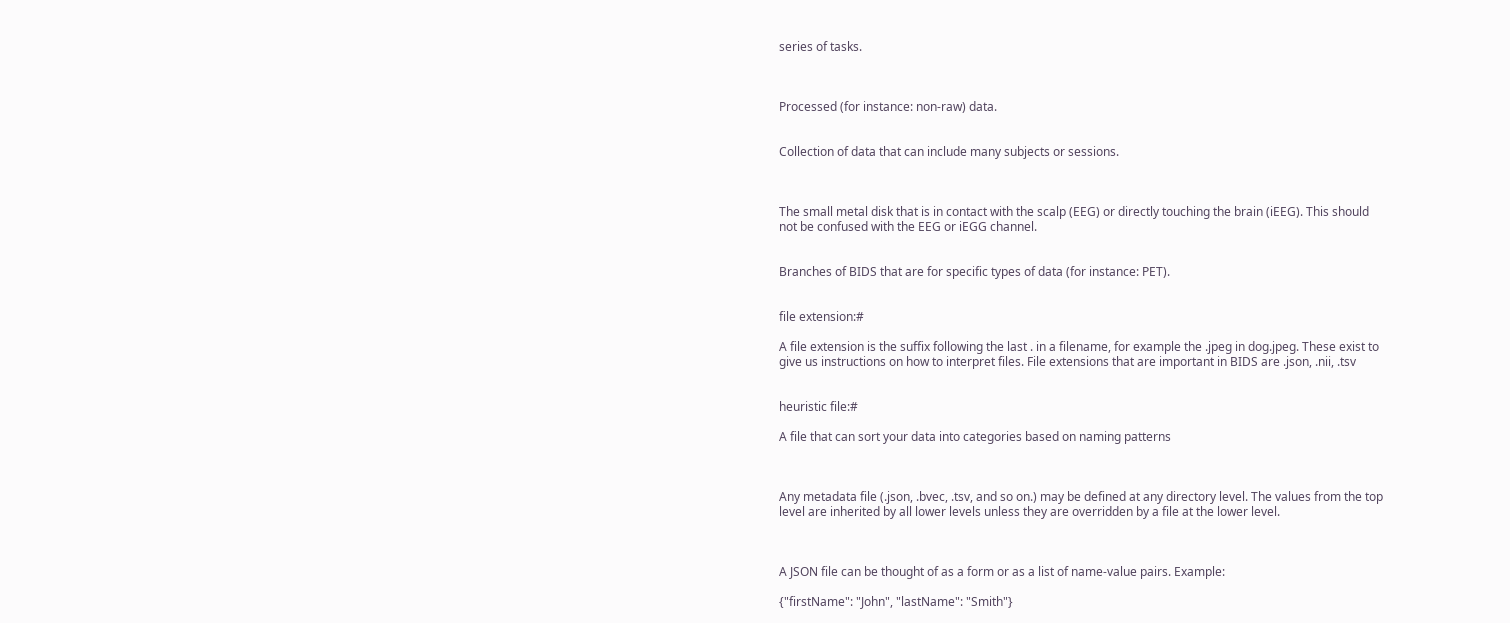series of tasks.



Processed (for instance: non-raw) data.


Collection of data that can include many subjects or sessions.



The small metal disk that is in contact with the scalp (EEG) or directly touching the brain (iEEG). This should not be confused with the EEG or iEGG channel.


Branches of BIDS that are for specific types of data (for instance: PET).


file extension:#

A file extension is the suffix following the last . in a filename, for example the .jpeg in dog.jpeg. These exist to give us instructions on how to interpret files. File extensions that are important in BIDS are .json, .nii, .tsv


heuristic file:#

A file that can sort your data into categories based on naming patterns



Any metadata file (.json, .bvec, .tsv, and so on.) may be defined at any directory level. The values from the top level are inherited by all lower levels unless they are overridden by a file at the lower level.



A JSON file can be thought of as a form or as a list of name-value pairs. Example:

{"firstName": "John", "lastName": "Smith"}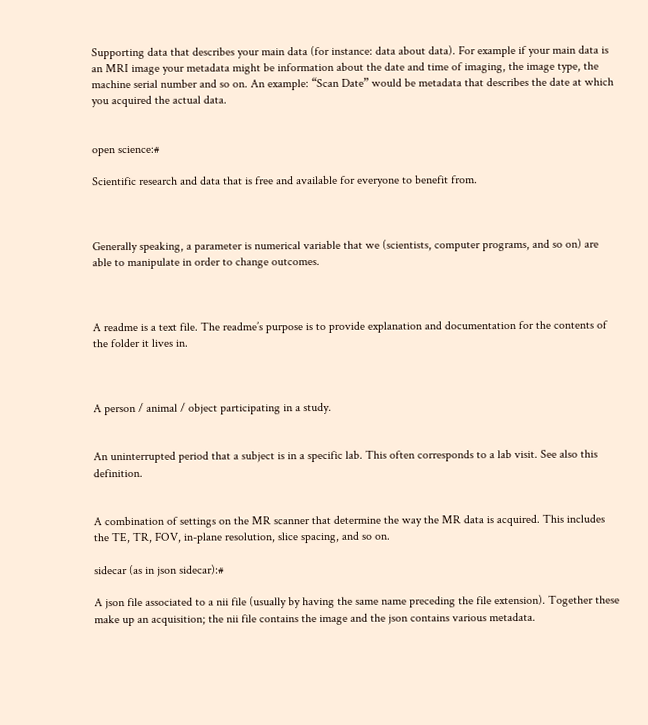Supporting data that describes your main data (for instance: data about data). For example if your main data is an MRI image your metadata might be information about the date and time of imaging, the image type, the machine serial number and so on. An example: “Scan Date” would be metadata that describes the date at which you acquired the actual data.


open science:#

Scientific research and data that is free and available for everyone to benefit from.



Generally speaking, a parameter is numerical variable that we (scientists, computer programs, and so on) are able to manipulate in order to change outcomes.



A readme is a text file. The readme’s purpose is to provide explanation and documentation for the contents of the folder it lives in.



A person / animal / object participating in a study.


An uninterrupted period that a subject is in a specific lab. This often corresponds to a lab visit. See also this definition.


A combination of settings on the MR scanner that determine the way the MR data is acquired. This includes the TE, TR, FOV, in-plane resolution, slice spacing, and so on.

sidecar (as in json sidecar):#

A json file associated to a nii file (usually by having the same name preceding the file extension). Together these make up an acquisition; the nii file contains the image and the json contains various metadata.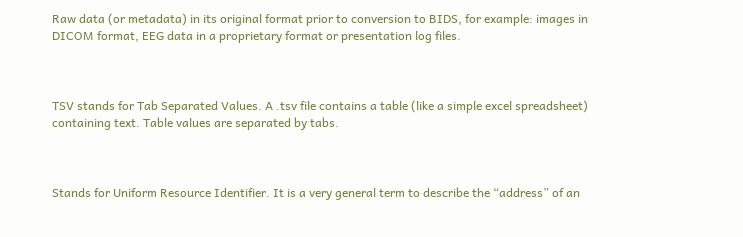Raw data (or metadata) in its original format prior to conversion to BIDS, for example: images in DICOM format, EEG data in a proprietary format or presentation log files.



TSV stands for Tab Separated Values. A .tsv file contains a table (like a simple excel spreadsheet) containing text. Table values are separated by tabs.



Stands for Uniform Resource Identifier. It is a very general term to describe the “address” of an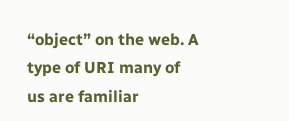“object” on the web. A type of URI many of us are familiar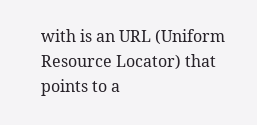with is an URL (Uniform Resource Locator) that points to a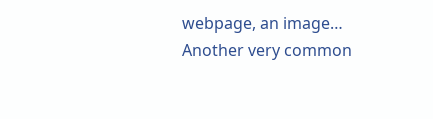webpage, an image… Another very common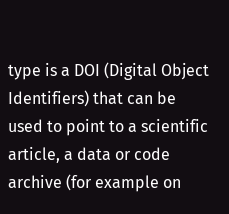type is a DOI (Digital Object Identifiers) that can be used to point to a scientific article, a data or code archive (for example on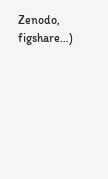Zenodo, figshare…)